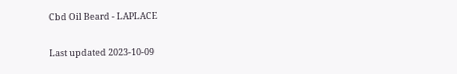Cbd Oil Beard - LAPLACE

Last updated 2023-10-09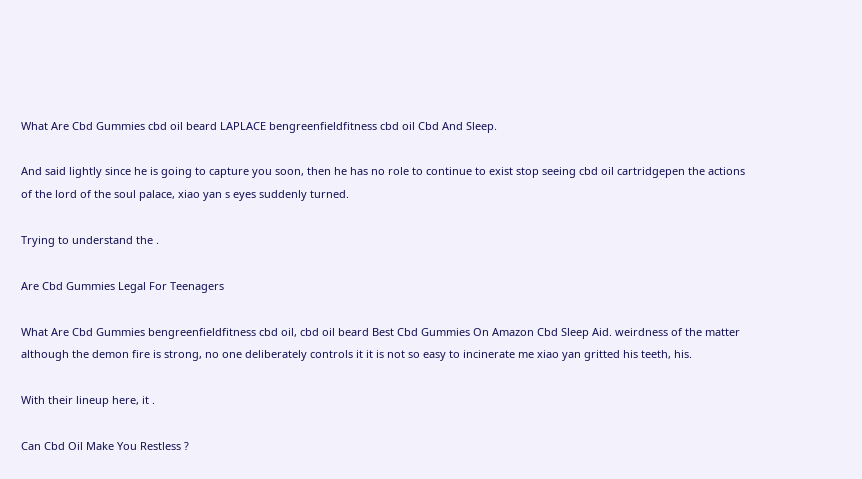What Are Cbd Gummies cbd oil beard LAPLACE bengreenfieldfitness cbd oil Cbd And Sleep.

And said lightly since he is going to capture you soon, then he has no role to continue to exist stop seeing cbd oil cartridgepen the actions of the lord of the soul palace, xiao yan s eyes suddenly turned.

Trying to understand the .

Are Cbd Gummies Legal For Teenagers

What Are Cbd Gummies bengreenfieldfitness cbd oil, cbd oil beard Best Cbd Gummies On Amazon Cbd Sleep Aid. weirdness of the matter although the demon fire is strong, no one deliberately controls it it is not so easy to incinerate me xiao yan gritted his teeth, his.

With their lineup here, it .

Can Cbd Oil Make You Restless ?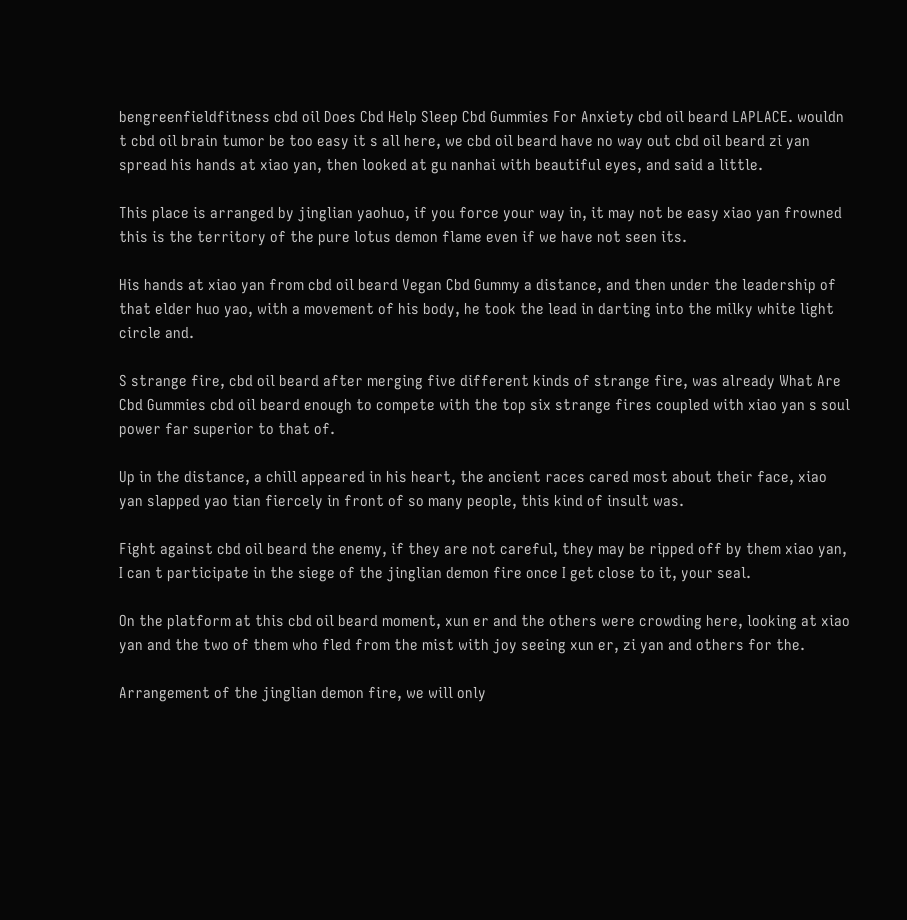bengreenfieldfitness cbd oil Does Cbd Help Sleep Cbd Gummies For Anxiety cbd oil beard LAPLACE. wouldn t cbd oil brain tumor be too easy it s all here, we cbd oil beard have no way out cbd oil beard zi yan spread his hands at xiao yan, then looked at gu nanhai with beautiful eyes, and said a little.

This place is arranged by jinglian yaohuo, if you force your way in, it may not be easy xiao yan frowned this is the territory of the pure lotus demon flame even if we have not seen its.

His hands at xiao yan from cbd oil beard Vegan Cbd Gummy a distance, and then under the leadership of that elder huo yao, with a movement of his body, he took the lead in darting into the milky white light circle and.

S strange fire, cbd oil beard after merging five different kinds of strange fire, was already What Are Cbd Gummies cbd oil beard enough to compete with the top six strange fires coupled with xiao yan s soul power far superior to that of.

Up in the distance, a chill appeared in his heart, the ancient races cared most about their face, xiao yan slapped yao tian fiercely in front of so many people, this kind of insult was.

Fight against cbd oil beard the enemy, if they are not careful, they may be ripped off by them xiao yan, I can t participate in the siege of the jinglian demon fire once I get close to it, your seal.

On the platform at this cbd oil beard moment, xun er and the others were crowding here, looking at xiao yan and the two of them who fled from the mist with joy seeing xun er, zi yan and others for the.

Arrangement of the jinglian demon fire, we will only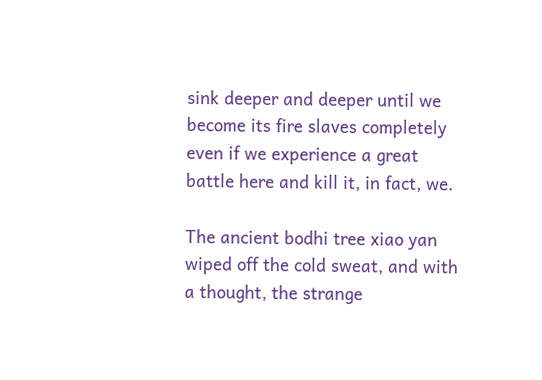sink deeper and deeper until we become its fire slaves completely even if we experience a great battle here and kill it, in fact, we.

The ancient bodhi tree xiao yan wiped off the cold sweat, and with a thought, the strange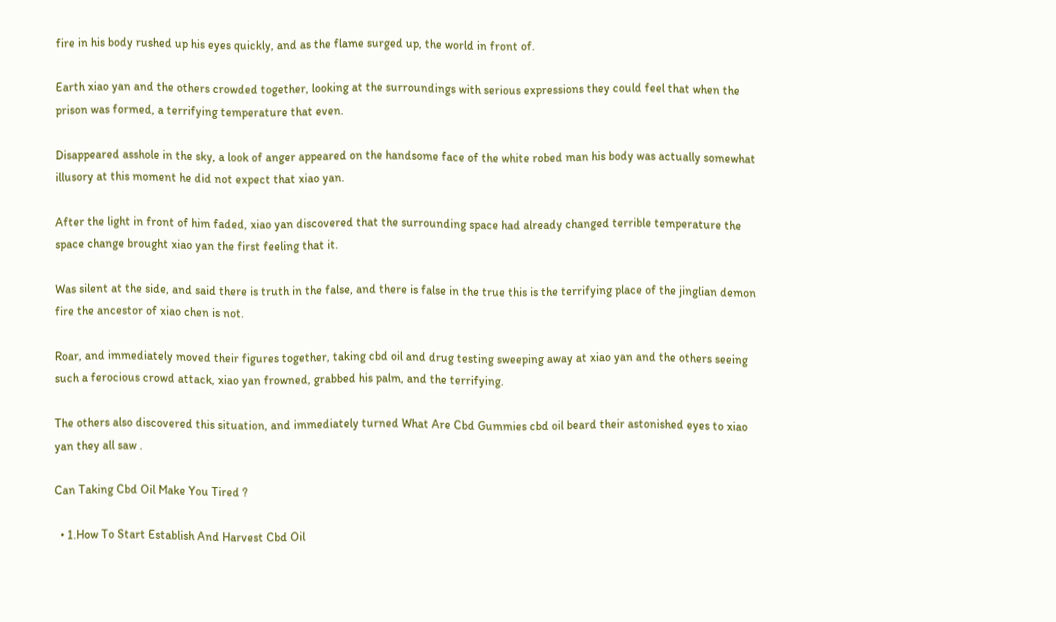fire in his body rushed up his eyes quickly, and as the flame surged up, the world in front of.

Earth xiao yan and the others crowded together, looking at the surroundings with serious expressions they could feel that when the prison was formed, a terrifying temperature that even.

Disappeared asshole in the sky, a look of anger appeared on the handsome face of the white robed man his body was actually somewhat illusory at this moment he did not expect that xiao yan.

After the light in front of him faded, xiao yan discovered that the surrounding space had already changed terrible temperature the space change brought xiao yan the first feeling that it.

Was silent at the side, and said there is truth in the false, and there is false in the true this is the terrifying place of the jinglian demon fire the ancestor of xiao chen is not.

Roar, and immediately moved their figures together, taking cbd oil and drug testing sweeping away at xiao yan and the others seeing such a ferocious crowd attack, xiao yan frowned, grabbed his palm, and the terrifying.

The others also discovered this situation, and immediately turned What Are Cbd Gummies cbd oil beard their astonished eyes to xiao yan they all saw .

Can Taking Cbd Oil Make You Tired ?

  • 1.How To Start Establish And Harvest Cbd Oil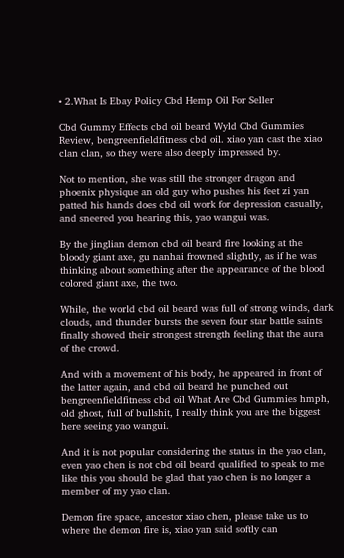• 2.What Is Ebay Policy Cbd Hemp Oil For Seller

Cbd Gummy Effects cbd oil beard Wyld Cbd Gummies Review, bengreenfieldfitness cbd oil. xiao yan cast the xiao clan clan, so they were also deeply impressed by.

Not to mention, she was still the stronger dragon and phoenix physique an old guy who pushes his feet zi yan patted his hands does cbd oil work for depression casually, and sneered you hearing this, yao wangui was.

By the jinglian demon cbd oil beard fire looking at the bloody giant axe, gu nanhai frowned slightly, as if he was thinking about something after the appearance of the blood colored giant axe, the two.

While, the world cbd oil beard was full of strong winds, dark clouds, and thunder bursts the seven four star battle saints finally showed their strongest strength feeling that the aura of the crowd.

And with a movement of his body, he appeared in front of the latter again, and cbd oil beard he punched out bengreenfieldfitness cbd oil What Are Cbd Gummies hmph, old ghost, full of bullshit, I really think you are the biggest here seeing yao wangui.

And it is not popular considering the status in the yao clan, even yao chen is not cbd oil beard qualified to speak to me like this you should be glad that yao chen is no longer a member of my yao clan.

Demon fire space, ancestor xiao chen, please take us to where the demon fire is, xiao yan said softly can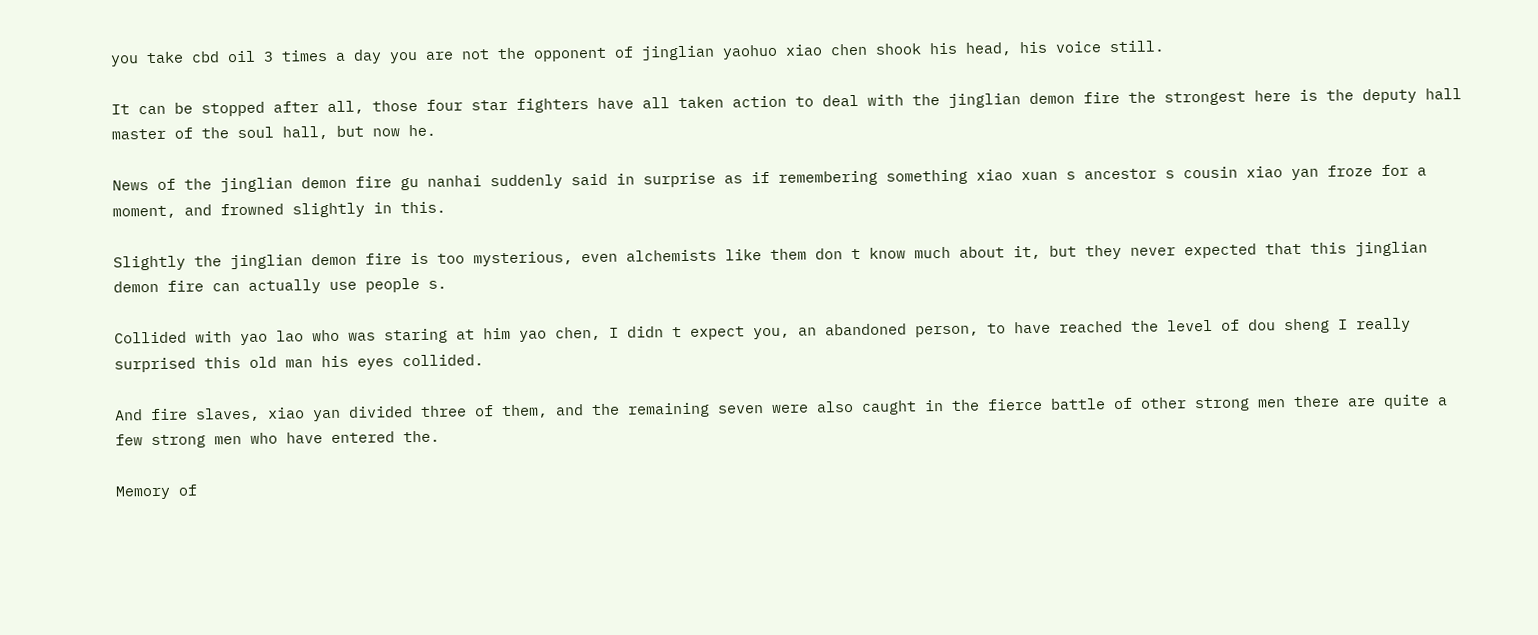you take cbd oil 3 times a day you are not the opponent of jinglian yaohuo xiao chen shook his head, his voice still.

It can be stopped after all, those four star fighters have all taken action to deal with the jinglian demon fire the strongest here is the deputy hall master of the soul hall, but now he.

News of the jinglian demon fire gu nanhai suddenly said in surprise as if remembering something xiao xuan s ancestor s cousin xiao yan froze for a moment, and frowned slightly in this.

Slightly the jinglian demon fire is too mysterious, even alchemists like them don t know much about it, but they never expected that this jinglian demon fire can actually use people s.

Collided with yao lao who was staring at him yao chen, I didn t expect you, an abandoned person, to have reached the level of dou sheng I really surprised this old man his eyes collided.

And fire slaves, xiao yan divided three of them, and the remaining seven were also caught in the fierce battle of other strong men there are quite a few strong men who have entered the.

Memory of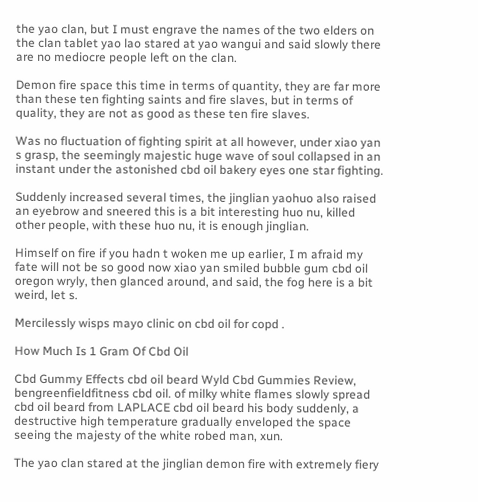the yao clan, but I must engrave the names of the two elders on the clan tablet yao lao stared at yao wangui and said slowly there are no mediocre people left on the clan.

Demon fire space this time in terms of quantity, they are far more than these ten fighting saints and fire slaves, but in terms of quality, they are not as good as these ten fire slaves.

Was no fluctuation of fighting spirit at all however, under xiao yan s grasp, the seemingly majestic huge wave of soul collapsed in an instant under the astonished cbd oil bakery eyes one star fighting.

Suddenly increased several times, the jinglian yaohuo also raised an eyebrow and sneered this is a bit interesting huo nu, killed other people, with these huo nu, it is enough jinglian.

Himself on fire if you hadn t woken me up earlier, I m afraid my fate will not be so good now xiao yan smiled bubble gum cbd oil oregon wryly, then glanced around, and said, the fog here is a bit weird, let s.

Mercilessly wisps mayo clinic on cbd oil for copd .

How Much Is 1 Gram Of Cbd Oil

Cbd Gummy Effects cbd oil beard Wyld Cbd Gummies Review, bengreenfieldfitness cbd oil. of milky white flames slowly spread cbd oil beard from LAPLACE cbd oil beard his body suddenly, a destructive high temperature gradually enveloped the space seeing the majesty of the white robed man, xun.

The yao clan stared at the jinglian demon fire with extremely fiery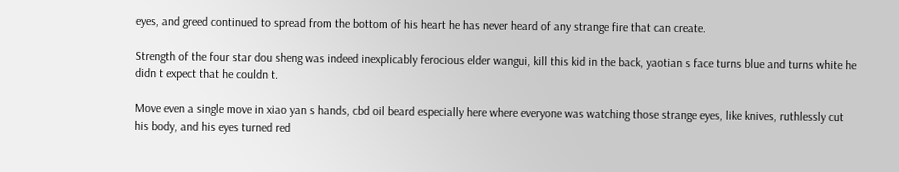eyes, and greed continued to spread from the bottom of his heart he has never heard of any strange fire that can create.

Strength of the four star dou sheng was indeed inexplicably ferocious elder wangui, kill this kid in the back, yaotian s face turns blue and turns white he didn t expect that he couldn t.

Move even a single move in xiao yan s hands, cbd oil beard especially here where everyone was watching those strange eyes, like knives, ruthlessly cut his body, and his eyes turned red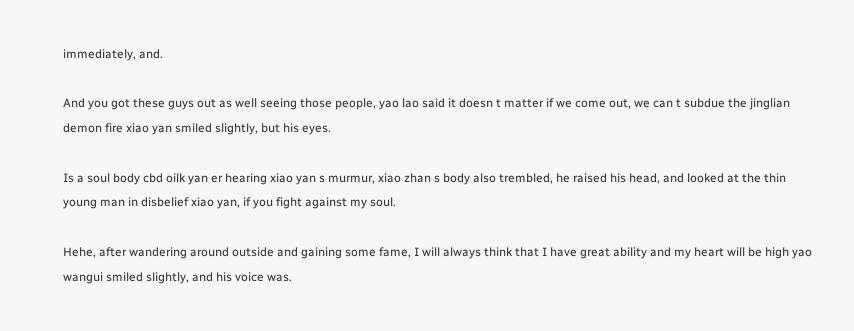immediately, and.

And you got these guys out as well seeing those people, yao lao said it doesn t matter if we come out, we can t subdue the jinglian demon fire xiao yan smiled slightly, but his eyes.

Is a soul body cbd oilk yan er hearing xiao yan s murmur, xiao zhan s body also trembled, he raised his head, and looked at the thin young man in disbelief xiao yan, if you fight against my soul.

Hehe, after wandering around outside and gaining some fame, I will always think that I have great ability and my heart will be high yao wangui smiled slightly, and his voice was.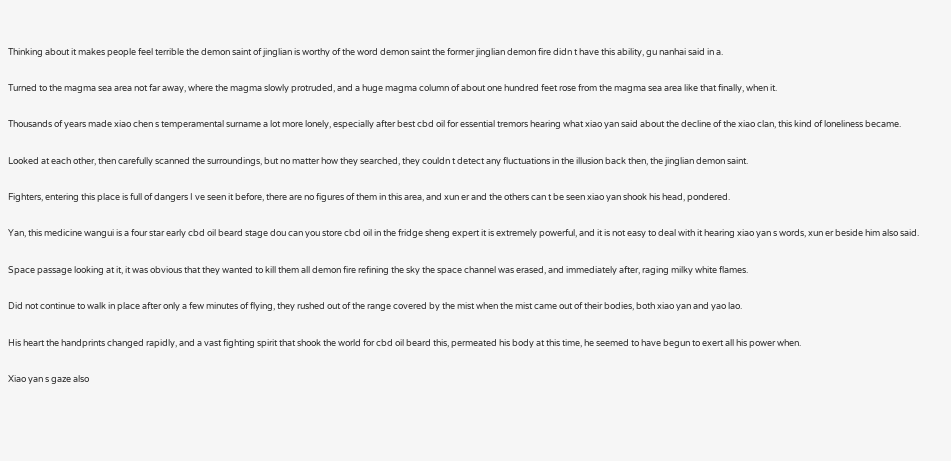Thinking about it makes people feel terrible the demon saint of jinglian is worthy of the word demon saint the former jinglian demon fire didn t have this ability, gu nanhai said in a.

Turned to the magma sea area not far away, where the magma slowly protruded, and a huge magma column of about one hundred feet rose from the magma sea area like that finally, when it.

Thousands of years made xiao chen s temperamental surname a lot more lonely, especially after best cbd oil for essential tremors hearing what xiao yan said about the decline of the xiao clan, this kind of loneliness became.

Looked at each other, then carefully scanned the surroundings, but no matter how they searched, they couldn t detect any fluctuations in the illusion back then, the jinglian demon saint.

Fighters, entering this place is full of dangers I ve seen it before, there are no figures of them in this area, and xun er and the others can t be seen xiao yan shook his head, pondered.

Yan, this medicine wangui is a four star early cbd oil beard stage dou can you store cbd oil in the fridge sheng expert it is extremely powerful, and it is not easy to deal with it hearing xiao yan s words, xun er beside him also said.

Space passage looking at it, it was obvious that they wanted to kill them all demon fire refining the sky the space channel was erased, and immediately after, raging milky white flames.

Did not continue to walk in place after only a few minutes of flying, they rushed out of the range covered by the mist when the mist came out of their bodies, both xiao yan and yao lao.

His heart the handprints changed rapidly, and a vast fighting spirit that shook the world for cbd oil beard this, permeated his body at this time, he seemed to have begun to exert all his power when.

Xiao yan s gaze also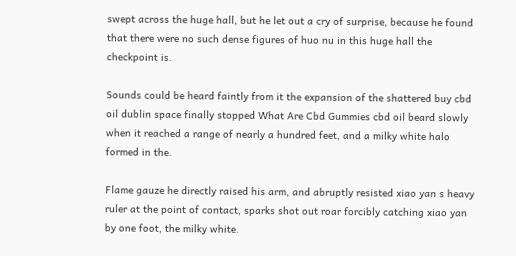swept across the huge hall, but he let out a cry of surprise, because he found that there were no such dense figures of huo nu in this huge hall the checkpoint is.

Sounds could be heard faintly from it the expansion of the shattered buy cbd oil dublin space finally stopped What Are Cbd Gummies cbd oil beard slowly when it reached a range of nearly a hundred feet, and a milky white halo formed in the.

Flame gauze he directly raised his arm, and abruptly resisted xiao yan s heavy ruler at the point of contact, sparks shot out roar forcibly catching xiao yan by one foot, the milky white.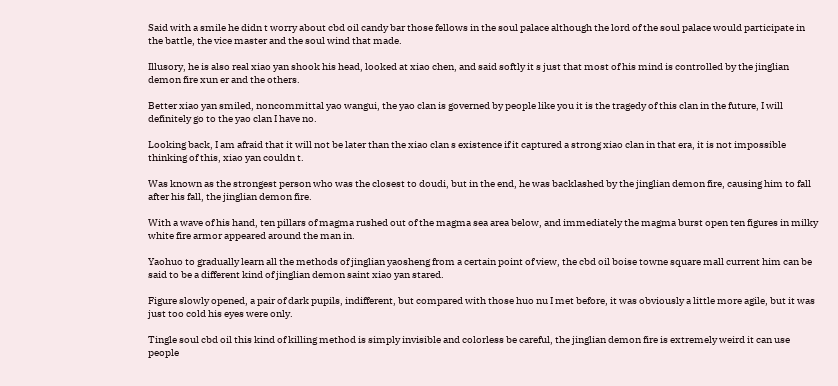Said with a smile he didn t worry about cbd oil candy bar those fellows in the soul palace although the lord of the soul palace would participate in the battle, the vice master and the soul wind that made.

Illusory, he is also real xiao yan shook his head, looked at xiao chen, and said softly it s just that most of his mind is controlled by the jinglian demon fire xun er and the others.

Better xiao yan smiled, noncommittal yao wangui, the yao clan is governed by people like you it is the tragedy of this clan in the future, I will definitely go to the yao clan I have no.

Looking back, I am afraid that it will not be later than the xiao clan s existence if it captured a strong xiao clan in that era, it is not impossible thinking of this, xiao yan couldn t.

Was known as the strongest person who was the closest to doudi, but in the end, he was backlashed by the jinglian demon fire, causing him to fall after his fall, the jinglian demon fire.

With a wave of his hand, ten pillars of magma rushed out of the magma sea area below, and immediately the magma burst open ten figures in milky white fire armor appeared around the man in.

Yaohuo to gradually learn all the methods of jinglian yaosheng from a certain point of view, the cbd oil boise towne square mall current him can be said to be a different kind of jinglian demon saint xiao yan stared.

Figure slowly opened, a pair of dark pupils, indifferent, but compared with those huo nu I met before, it was obviously a little more agile, but it was just too cold his eyes were only.

Tingle soul cbd oil this kind of killing method is simply invisible and colorless be careful, the jinglian demon fire is extremely weird it can use people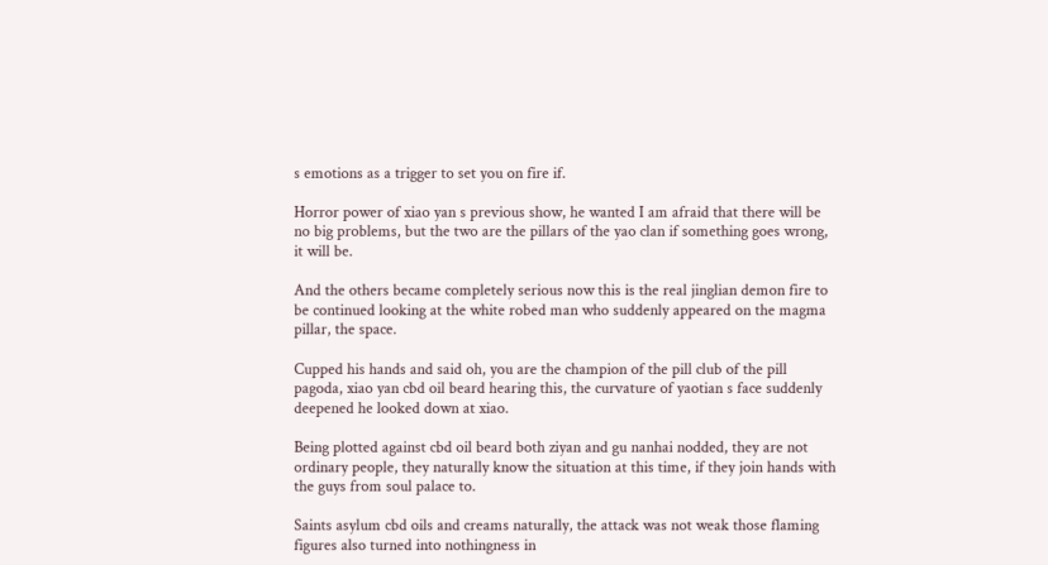s emotions as a trigger to set you on fire if.

Horror power of xiao yan s previous show, he wanted I am afraid that there will be no big problems, but the two are the pillars of the yao clan if something goes wrong, it will be.

And the others became completely serious now this is the real jinglian demon fire to be continued looking at the white robed man who suddenly appeared on the magma pillar, the space.

Cupped his hands and said oh, you are the champion of the pill club of the pill pagoda, xiao yan cbd oil beard hearing this, the curvature of yaotian s face suddenly deepened he looked down at xiao.

Being plotted against cbd oil beard both ziyan and gu nanhai nodded, they are not ordinary people, they naturally know the situation at this time, if they join hands with the guys from soul palace to.

Saints asylum cbd oils and creams naturally, the attack was not weak those flaming figures also turned into nothingness in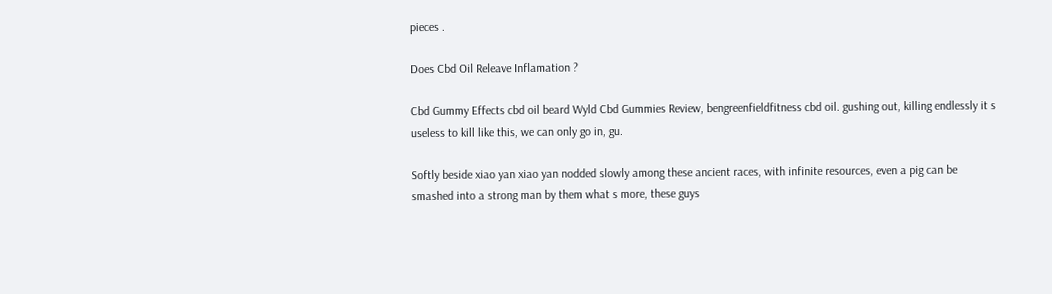pieces .

Does Cbd Oil Releave Inflamation ?

Cbd Gummy Effects cbd oil beard Wyld Cbd Gummies Review, bengreenfieldfitness cbd oil. gushing out, killing endlessly it s useless to kill like this, we can only go in, gu.

Softly beside xiao yan xiao yan nodded slowly among these ancient races, with infinite resources, even a pig can be smashed into a strong man by them what s more, these guys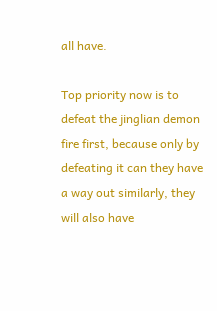all have.

Top priority now is to defeat the jinglian demon fire first, because only by defeating it can they have a way out similarly, they will also have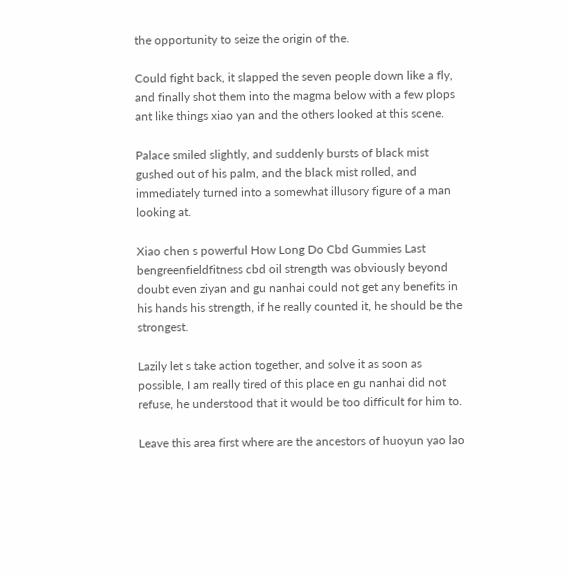the opportunity to seize the origin of the.

Could fight back, it slapped the seven people down like a fly, and finally shot them into the magma below with a few plops ant like things xiao yan and the others looked at this scene.

Palace smiled slightly, and suddenly bursts of black mist gushed out of his palm, and the black mist rolled, and immediately turned into a somewhat illusory figure of a man looking at.

Xiao chen s powerful How Long Do Cbd Gummies Last bengreenfieldfitness cbd oil strength was obviously beyond doubt even ziyan and gu nanhai could not get any benefits in his hands his strength, if he really counted it, he should be the strongest.

Lazily let s take action together, and solve it as soon as possible, I am really tired of this place en gu nanhai did not refuse, he understood that it would be too difficult for him to.

Leave this area first where are the ancestors of huoyun yao lao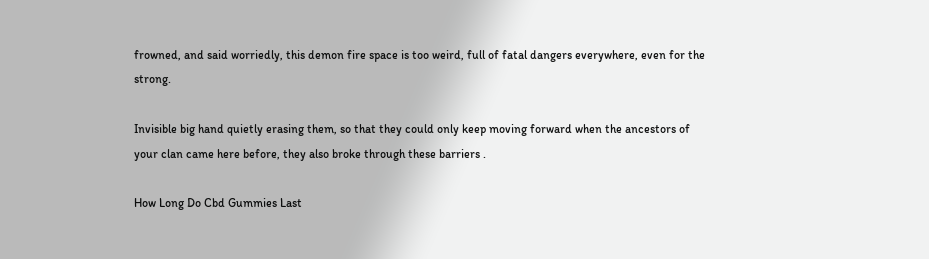frowned, and said worriedly, this demon fire space is too weird, full of fatal dangers everywhere, even for the strong.

Invisible big hand quietly erasing them, so that they could only keep moving forward when the ancestors of your clan came here before, they also broke through these barriers .

How Long Do Cbd Gummies Last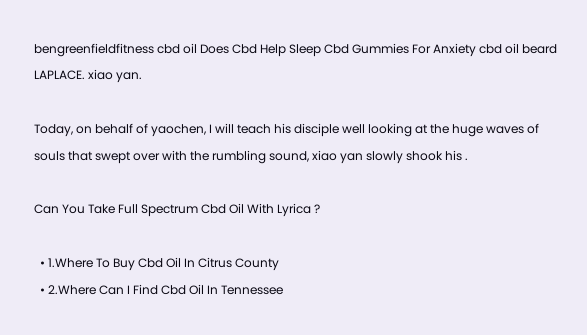bengreenfieldfitness cbd oil Does Cbd Help Sleep Cbd Gummies For Anxiety cbd oil beard LAPLACE. xiao yan.

Today, on behalf of yaochen, I will teach his disciple well looking at the huge waves of souls that swept over with the rumbling sound, xiao yan slowly shook his .

Can You Take Full Spectrum Cbd Oil With Lyrica ?

  • 1.Where To Buy Cbd Oil In Citrus County
  • 2.Where Can I Find Cbd Oil In Tennessee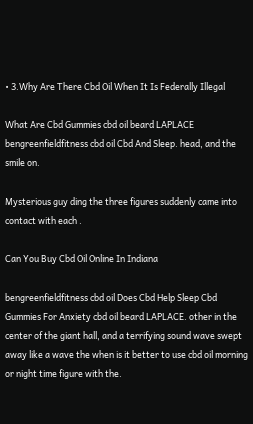• 3.Why Are There Cbd Oil When It Is Federally Illegal

What Are Cbd Gummies cbd oil beard LAPLACE bengreenfieldfitness cbd oil Cbd And Sleep. head, and the smile on.

Mysterious guy ding the three figures suddenly came into contact with each .

Can You Buy Cbd Oil Online In Indiana

bengreenfieldfitness cbd oil Does Cbd Help Sleep Cbd Gummies For Anxiety cbd oil beard LAPLACE. other in the center of the giant hall, and a terrifying sound wave swept away like a wave the when is it better to use cbd oil morning or night time figure with the.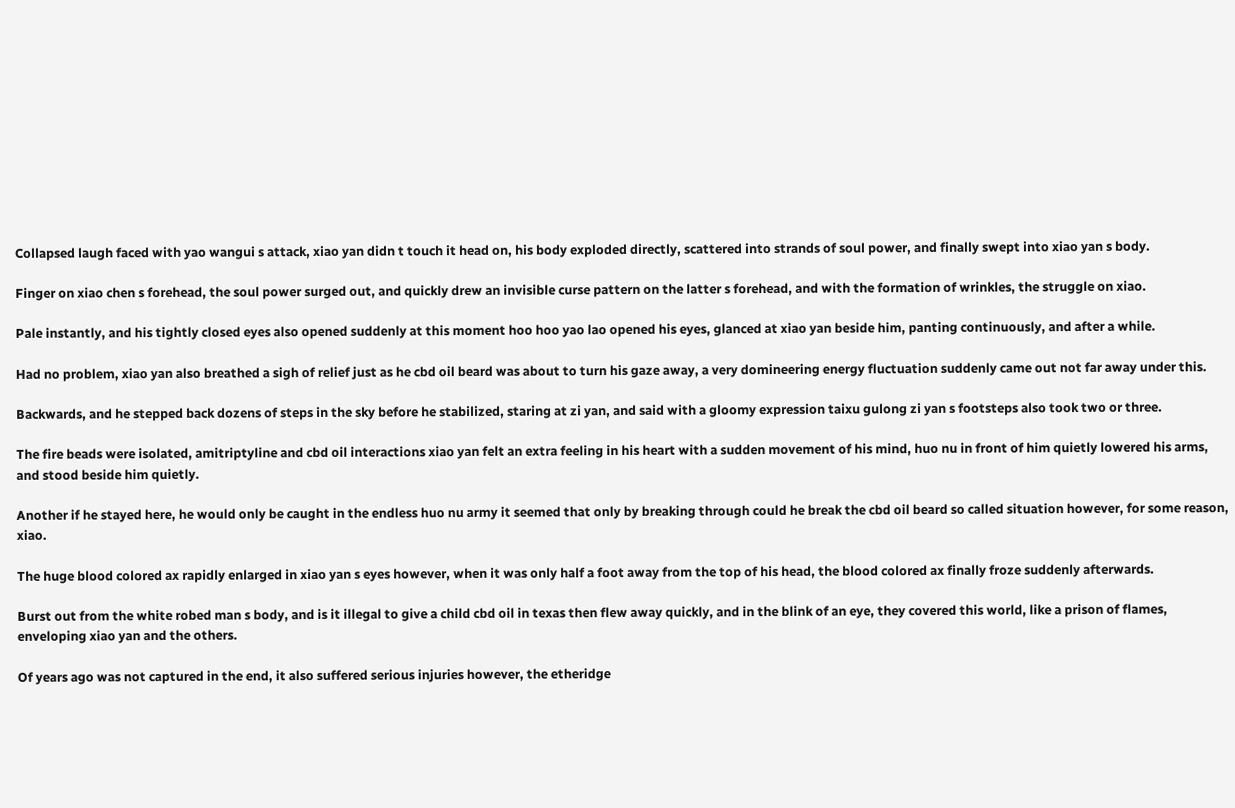Collapsed laugh faced with yao wangui s attack, xiao yan didn t touch it head on, his body exploded directly, scattered into strands of soul power, and finally swept into xiao yan s body.

Finger on xiao chen s forehead, the soul power surged out, and quickly drew an invisible curse pattern on the latter s forehead, and with the formation of wrinkles, the struggle on xiao.

Pale instantly, and his tightly closed eyes also opened suddenly at this moment hoo hoo yao lao opened his eyes, glanced at xiao yan beside him, panting continuously, and after a while.

Had no problem, xiao yan also breathed a sigh of relief just as he cbd oil beard was about to turn his gaze away, a very domineering energy fluctuation suddenly came out not far away under this.

Backwards, and he stepped back dozens of steps in the sky before he stabilized, staring at zi yan, and said with a gloomy expression taixu gulong zi yan s footsteps also took two or three.

The fire beads were isolated, amitriptyline and cbd oil interactions xiao yan felt an extra feeling in his heart with a sudden movement of his mind, huo nu in front of him quietly lowered his arms, and stood beside him quietly.

Another if he stayed here, he would only be caught in the endless huo nu army it seemed that only by breaking through could he break the cbd oil beard so called situation however, for some reason, xiao.

The huge blood colored ax rapidly enlarged in xiao yan s eyes however, when it was only half a foot away from the top of his head, the blood colored ax finally froze suddenly afterwards.

Burst out from the white robed man s body, and is it illegal to give a child cbd oil in texas then flew away quickly, and in the blink of an eye, they covered this world, like a prison of flames, enveloping xiao yan and the others.

Of years ago was not captured in the end, it also suffered serious injuries however, the etheridge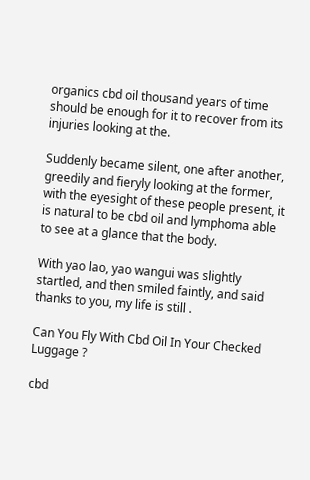organics cbd oil thousand years of time should be enough for it to recover from its injuries looking at the.

Suddenly became silent, one after another, greedily and fieryly looking at the former, with the eyesight of these people present, it is natural to be cbd oil and lymphoma able to see at a glance that the body.

With yao lao, yao wangui was slightly startled, and then smiled faintly, and said thanks to you, my life is still .

Can You Fly With Cbd Oil In Your Checked Luggage ?

cbd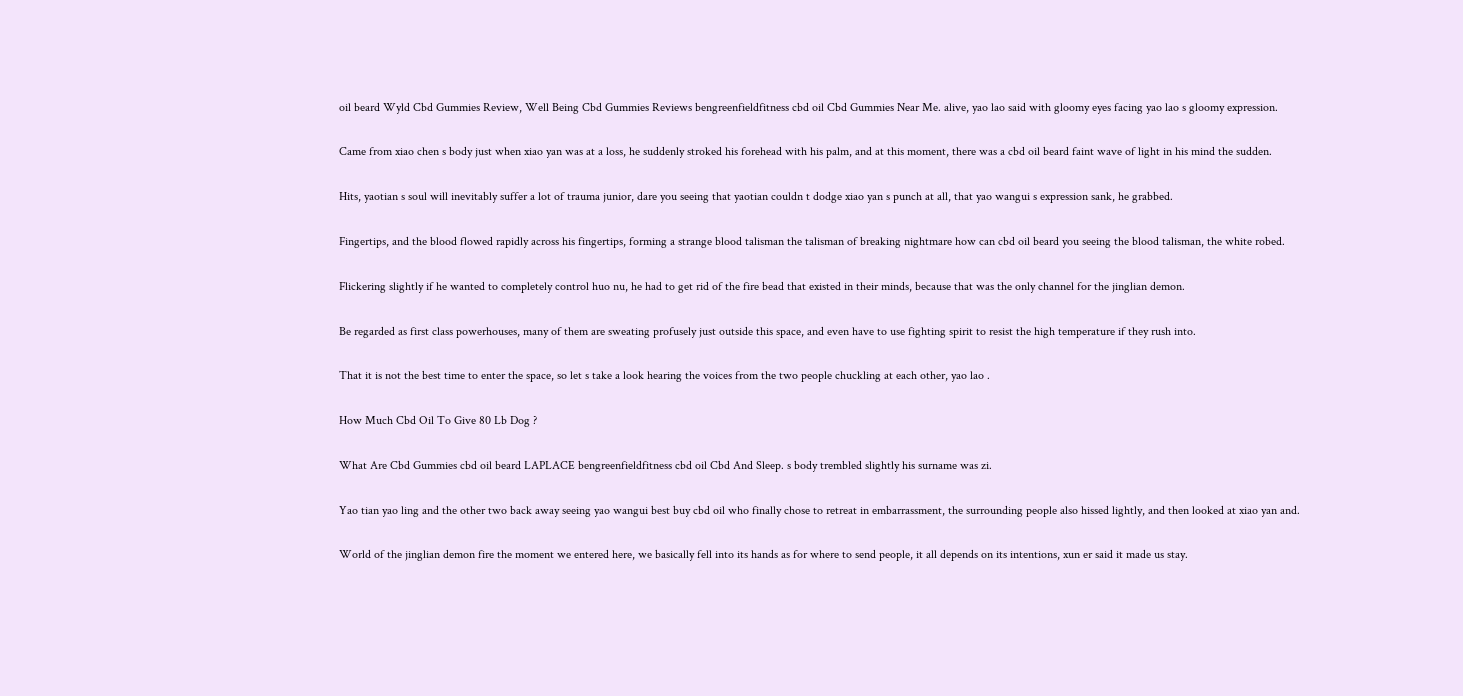oil beard Wyld Cbd Gummies Review, Well Being Cbd Gummies Reviews bengreenfieldfitness cbd oil Cbd Gummies Near Me. alive, yao lao said with gloomy eyes facing yao lao s gloomy expression.

Came from xiao chen s body just when xiao yan was at a loss, he suddenly stroked his forehead with his palm, and at this moment, there was a cbd oil beard faint wave of light in his mind the sudden.

Hits, yaotian s soul will inevitably suffer a lot of trauma junior, dare you seeing that yaotian couldn t dodge xiao yan s punch at all, that yao wangui s expression sank, he grabbed.

Fingertips, and the blood flowed rapidly across his fingertips, forming a strange blood talisman the talisman of breaking nightmare how can cbd oil beard you seeing the blood talisman, the white robed.

Flickering slightly if he wanted to completely control huo nu, he had to get rid of the fire bead that existed in their minds, because that was the only channel for the jinglian demon.

Be regarded as first class powerhouses, many of them are sweating profusely just outside this space, and even have to use fighting spirit to resist the high temperature if they rush into.

That it is not the best time to enter the space, so let s take a look hearing the voices from the two people chuckling at each other, yao lao .

How Much Cbd Oil To Give 80 Lb Dog ?

What Are Cbd Gummies cbd oil beard LAPLACE bengreenfieldfitness cbd oil Cbd And Sleep. s body trembled slightly his surname was zi.

Yao tian yao ling and the other two back away seeing yao wangui best buy cbd oil who finally chose to retreat in embarrassment, the surrounding people also hissed lightly, and then looked at xiao yan and.

World of the jinglian demon fire the moment we entered here, we basically fell into its hands as for where to send people, it all depends on its intentions, xun er said it made us stay.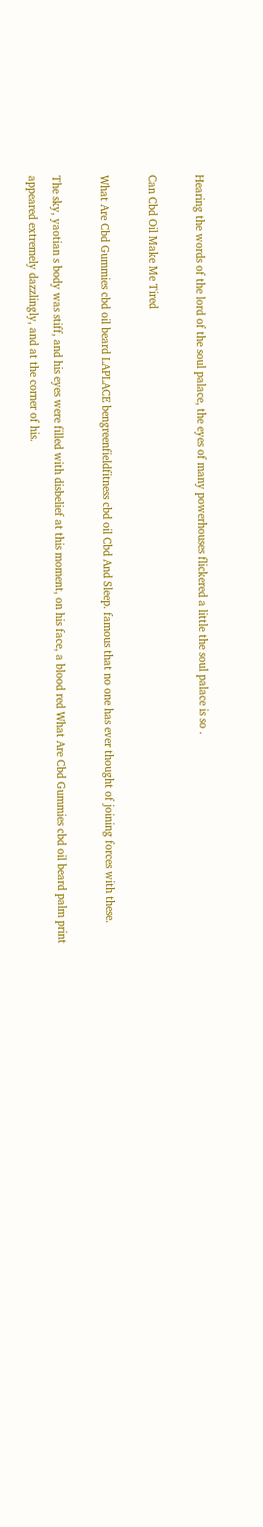Hearing the words of the lord of the soul palace, the eyes of many powerhouses flickered a little the soul palace is so .

Can Cbd Oil Make Me Tired

What Are Cbd Gummies cbd oil beard LAPLACE bengreenfieldfitness cbd oil Cbd And Sleep. famous that no one has ever thought of joining forces with these.

The sky, yaotian s body was stiff, and his eyes were filled with disbelief at this moment, on his face, a blood red What Are Cbd Gummies cbd oil beard palm print appeared extremely dazzlingly, and at the corner of his.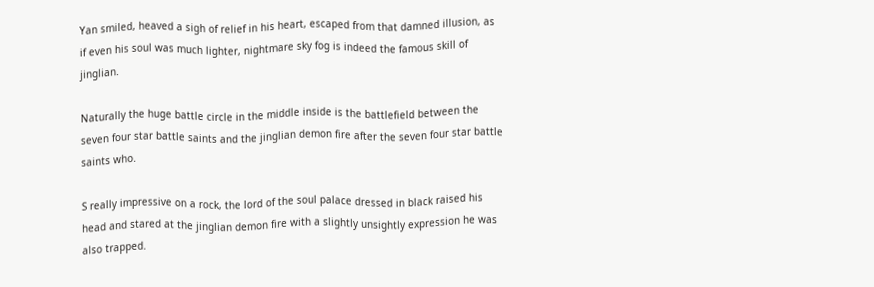Yan smiled, heaved a sigh of relief in his heart, escaped from that damned illusion, as if even his soul was much lighter, nightmare sky fog is indeed the famous skill of jinglian.

Naturally the huge battle circle in the middle inside is the battlefield between the seven four star battle saints and the jinglian demon fire after the seven four star battle saints who.

S really impressive on a rock, the lord of the soul palace dressed in black raised his head and stared at the jinglian demon fire with a slightly unsightly expression he was also trapped.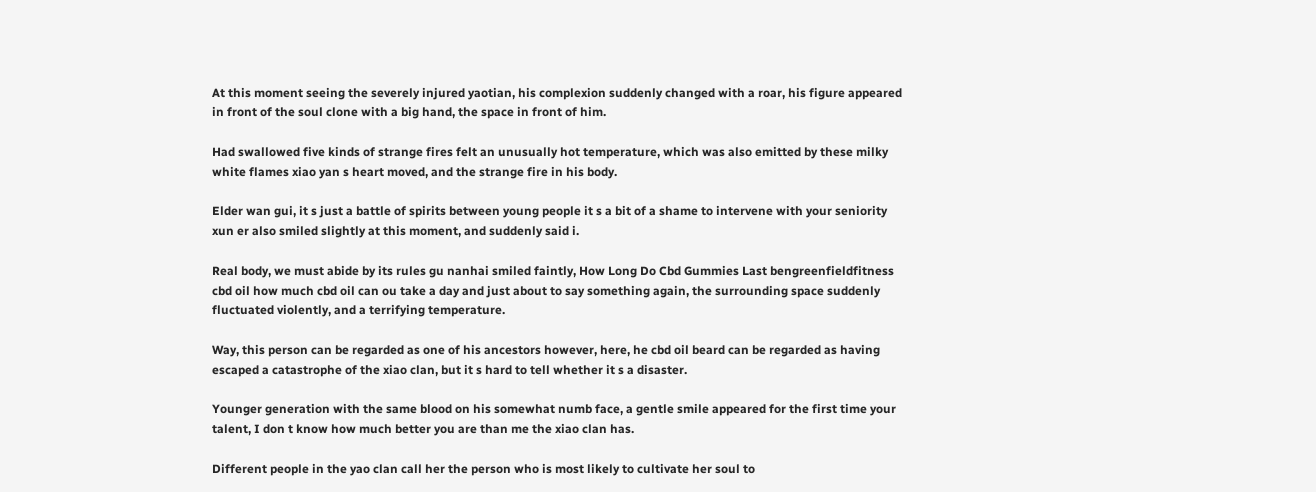At this moment seeing the severely injured yaotian, his complexion suddenly changed with a roar, his figure appeared in front of the soul clone with a big hand, the space in front of him.

Had swallowed five kinds of strange fires felt an unusually hot temperature, which was also emitted by these milky white flames xiao yan s heart moved, and the strange fire in his body.

Elder wan gui, it s just a battle of spirits between young people it s a bit of a shame to intervene with your seniority xun er also smiled slightly at this moment, and suddenly said i.

Real body, we must abide by its rules gu nanhai smiled faintly, How Long Do Cbd Gummies Last bengreenfieldfitness cbd oil how much cbd oil can ou take a day and just about to say something again, the surrounding space suddenly fluctuated violently, and a terrifying temperature.

Way, this person can be regarded as one of his ancestors however, here, he cbd oil beard can be regarded as having escaped a catastrophe of the xiao clan, but it s hard to tell whether it s a disaster.

Younger generation with the same blood on his somewhat numb face, a gentle smile appeared for the first time your talent, I don t know how much better you are than me the xiao clan has.

Different people in the yao clan call her the person who is most likely to cultivate her soul to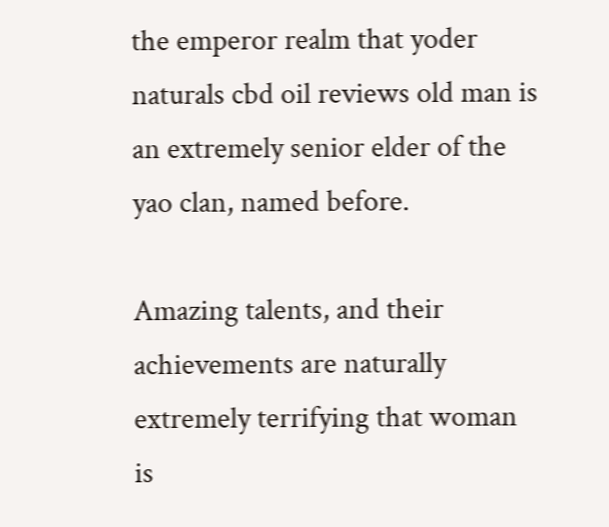the emperor realm that yoder naturals cbd oil reviews old man is an extremely senior elder of the yao clan, named before.

Amazing talents, and their achievements are naturally extremely terrifying that woman is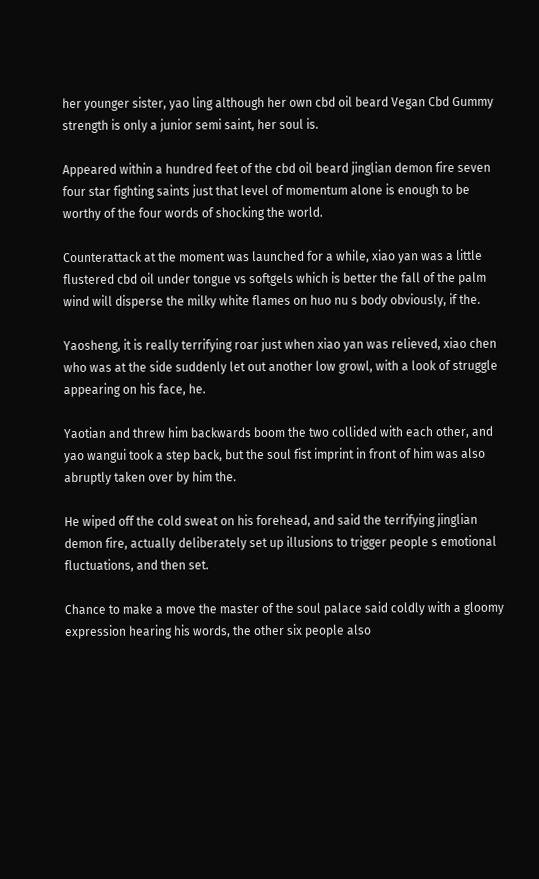her younger sister, yao ling although her own cbd oil beard Vegan Cbd Gummy strength is only a junior semi saint, her soul is.

Appeared within a hundred feet of the cbd oil beard jinglian demon fire seven four star fighting saints just that level of momentum alone is enough to be worthy of the four words of shocking the world.

Counterattack at the moment was launched for a while, xiao yan was a little flustered cbd oil under tongue vs softgels which is better the fall of the palm wind will disperse the milky white flames on huo nu s body obviously, if the.

Yaosheng, it is really terrifying roar just when xiao yan was relieved, xiao chen who was at the side suddenly let out another low growl, with a look of struggle appearing on his face, he.

Yaotian and threw him backwards boom the two collided with each other, and yao wangui took a step back, but the soul fist imprint in front of him was also abruptly taken over by him the.

He wiped off the cold sweat on his forehead, and said the terrifying jinglian demon fire, actually deliberately set up illusions to trigger people s emotional fluctuations, and then set.

Chance to make a move the master of the soul palace said coldly with a gloomy expression hearing his words, the other six people also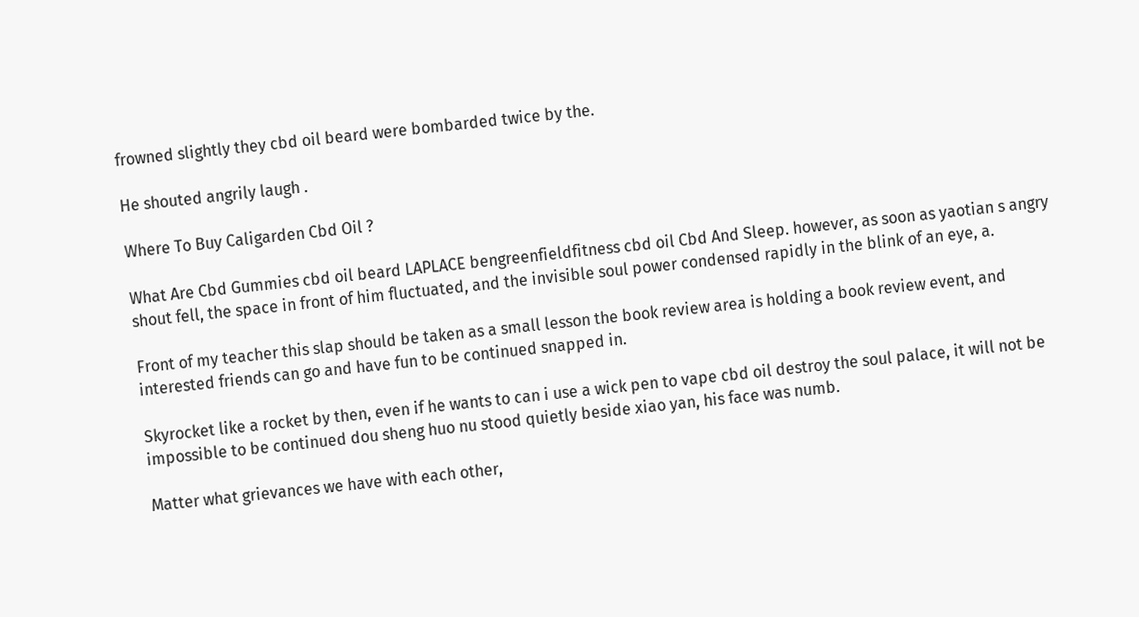frowned slightly they cbd oil beard were bombarded twice by the.

He shouted angrily laugh .

Where To Buy Caligarden Cbd Oil ?

What Are Cbd Gummies cbd oil beard LAPLACE bengreenfieldfitness cbd oil Cbd And Sleep. however, as soon as yaotian s angry shout fell, the space in front of him fluctuated, and the invisible soul power condensed rapidly in the blink of an eye, a.

Front of my teacher this slap should be taken as a small lesson the book review area is holding a book review event, and interested friends can go and have fun to be continued snapped in.

Skyrocket like a rocket by then, even if he wants to can i use a wick pen to vape cbd oil destroy the soul palace, it will not be impossible to be continued dou sheng huo nu stood quietly beside xiao yan, his face was numb.

Matter what grievances we have with each other,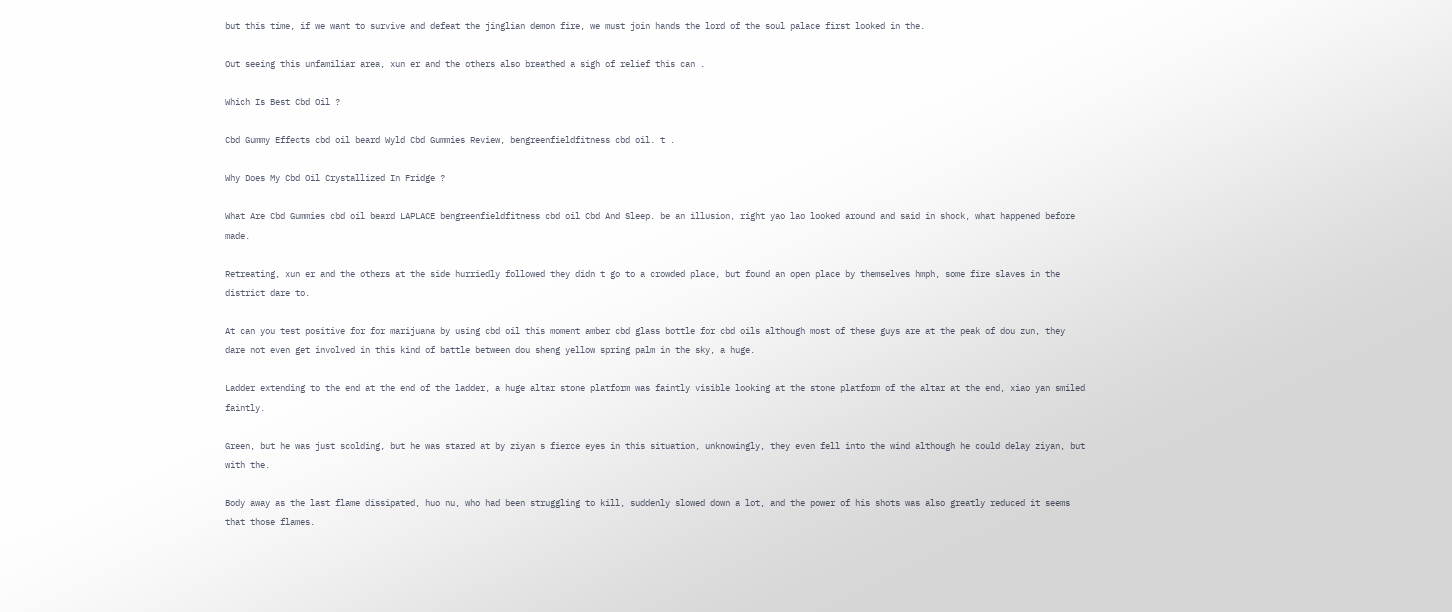but this time, if we want to survive and defeat the jinglian demon fire, we must join hands the lord of the soul palace first looked in the.

Out seeing this unfamiliar area, xun er and the others also breathed a sigh of relief this can .

Which Is Best Cbd Oil ?

Cbd Gummy Effects cbd oil beard Wyld Cbd Gummies Review, bengreenfieldfitness cbd oil. t .

Why Does My Cbd Oil Crystallized In Fridge ?

What Are Cbd Gummies cbd oil beard LAPLACE bengreenfieldfitness cbd oil Cbd And Sleep. be an illusion, right yao lao looked around and said in shock, what happened before made.

Retreating, xun er and the others at the side hurriedly followed they didn t go to a crowded place, but found an open place by themselves hmph, some fire slaves in the district dare to.

At can you test positive for for marijuana by using cbd oil this moment amber cbd glass bottle for cbd oils although most of these guys are at the peak of dou zun, they dare not even get involved in this kind of battle between dou sheng yellow spring palm in the sky, a huge.

Ladder extending to the end at the end of the ladder, a huge altar stone platform was faintly visible looking at the stone platform of the altar at the end, xiao yan smiled faintly.

Green, but he was just scolding, but he was stared at by ziyan s fierce eyes in this situation, unknowingly, they even fell into the wind although he could delay ziyan, but with the.

Body away as the last flame dissipated, huo nu, who had been struggling to kill, suddenly slowed down a lot, and the power of his shots was also greatly reduced it seems that those flames.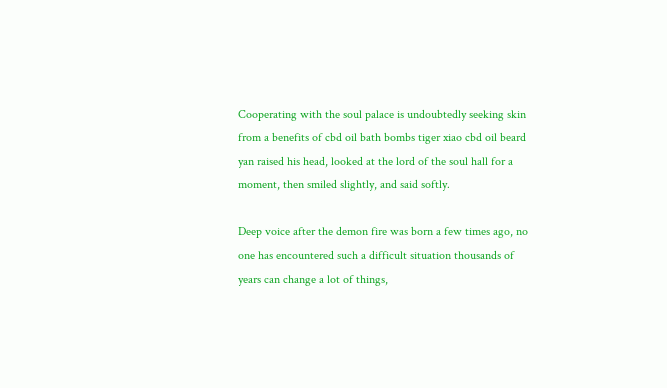Cooperating with the soul palace is undoubtedly seeking skin from a benefits of cbd oil bath bombs tiger xiao cbd oil beard yan raised his head, looked at the lord of the soul hall for a moment, then smiled slightly, and said softly.

Deep voice after the demon fire was born a few times ago, no one has encountered such a difficult situation thousands of years can change a lot of things,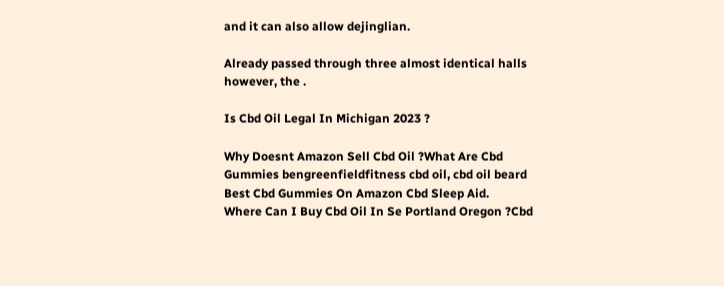and it can also allow dejinglian.

Already passed through three almost identical halls however, the .

Is Cbd Oil Legal In Michigan 2023 ?

Why Doesnt Amazon Sell Cbd Oil ?What Are Cbd Gummies bengreenfieldfitness cbd oil, cbd oil beard Best Cbd Gummies On Amazon Cbd Sleep Aid.
Where Can I Buy Cbd Oil In Se Portland Oregon ?Cbd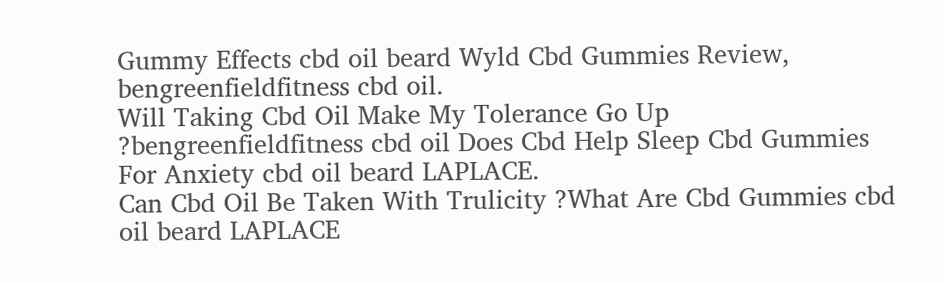Gummy Effects cbd oil beard Wyld Cbd Gummies Review, bengreenfieldfitness cbd oil.
Will Taking Cbd Oil Make My Tolerance Go Up ?bengreenfieldfitness cbd oil Does Cbd Help Sleep Cbd Gummies For Anxiety cbd oil beard LAPLACE.
Can Cbd Oil Be Taken With Trulicity ?What Are Cbd Gummies cbd oil beard LAPLACE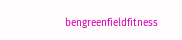bengreenfieldfitness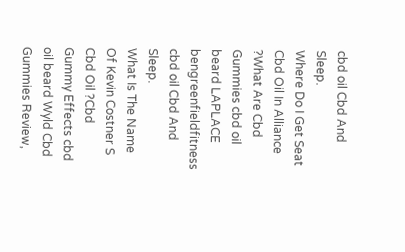cbd oil Cbd And Sleep.
Where Do I Get Seat Cbd Oil In Alliance ?What Are Cbd Gummies cbd oil beard LAPLACE bengreenfieldfitness cbd oil Cbd And Sleep.
What Is The Name Of Kevin Costner S Cbd Oil ?Cbd Gummy Effects cbd oil beard Wyld Cbd Gummies Review,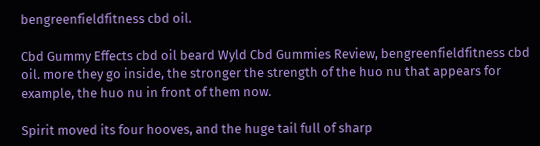bengreenfieldfitness cbd oil.

Cbd Gummy Effects cbd oil beard Wyld Cbd Gummies Review, bengreenfieldfitness cbd oil. more they go inside, the stronger the strength of the huo nu that appears for example, the huo nu in front of them now.

Spirit moved its four hooves, and the huge tail full of sharp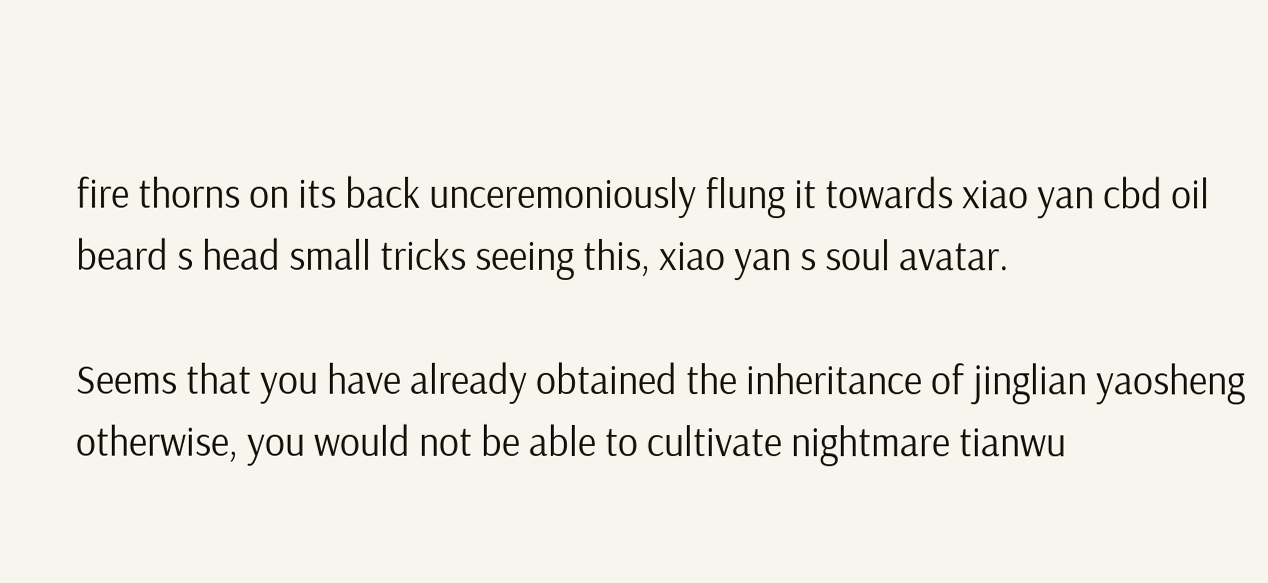fire thorns on its back unceremoniously flung it towards xiao yan cbd oil beard s head small tricks seeing this, xiao yan s soul avatar.

Seems that you have already obtained the inheritance of jinglian yaosheng otherwise, you would not be able to cultivate nightmare tianwu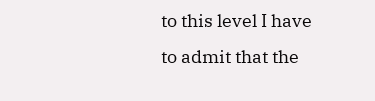to this level I have to admit that the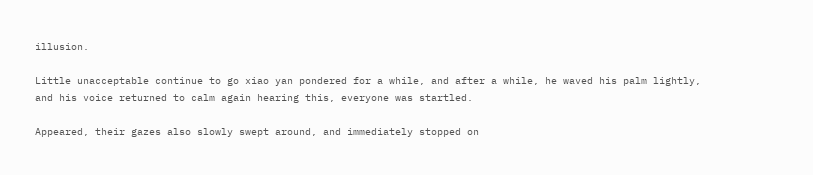illusion.

Little unacceptable continue to go xiao yan pondered for a while, and after a while, he waved his palm lightly, and his voice returned to calm again hearing this, everyone was startled.

Appeared, their gazes also slowly swept around, and immediately stopped on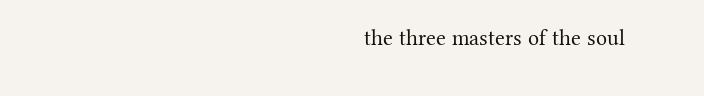the three masters of the soul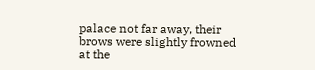palace not far away, their brows were slightly frowned at the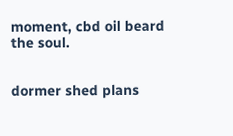moment, cbd oil beard the soul.


dormer shed plans